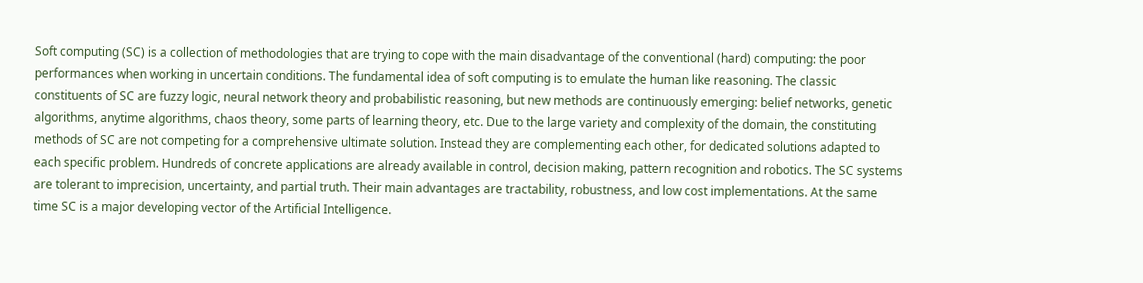Soft computing (SC) is a collection of methodologies that are trying to cope with the main disadvantage of the conventional (hard) computing: the poor performances when working in uncertain conditions. The fundamental idea of soft computing is to emulate the human like reasoning. The classic constituents of SC are fuzzy logic, neural network theory and probabilistic reasoning, but new methods are continuously emerging: belief networks, genetic algorithms, anytime algorithms, chaos theory, some parts of learning theory, etc. Due to the large variety and complexity of the domain, the constituting methods of SC are not competing for a comprehensive ultimate solution. Instead they are complementing each other, for dedicated solutions adapted to each specific problem. Hundreds of concrete applications are already available in control, decision making, pattern recognition and robotics. The SC systems are tolerant to imprecision, uncertainty, and partial truth. Their main advantages are tractability, robustness, and low cost implementations. At the same time SC is a major developing vector of the Artificial Intelligence.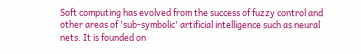Soft computing has evolved from the success of fuzzy control and other areas of 'sub-symbolic' artificial intelligence such as neural nets. It is founded on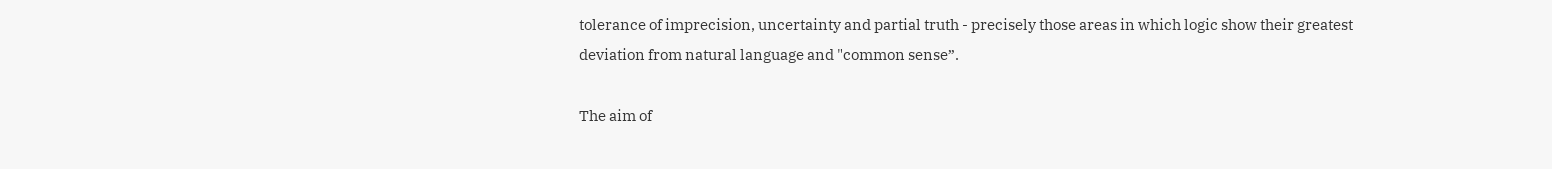tolerance of imprecision, uncertainty and partial truth - precisely those areas in which logic show their greatest deviation from natural language and "common sense”.

The aim of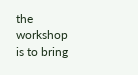the workshop is to bring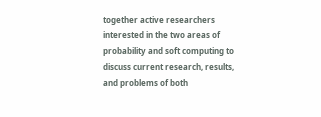together active researchers interested in the two areas of probability and soft computing to discuss current research, results, and problems of both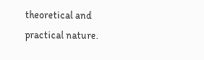theoretical and practical nature.